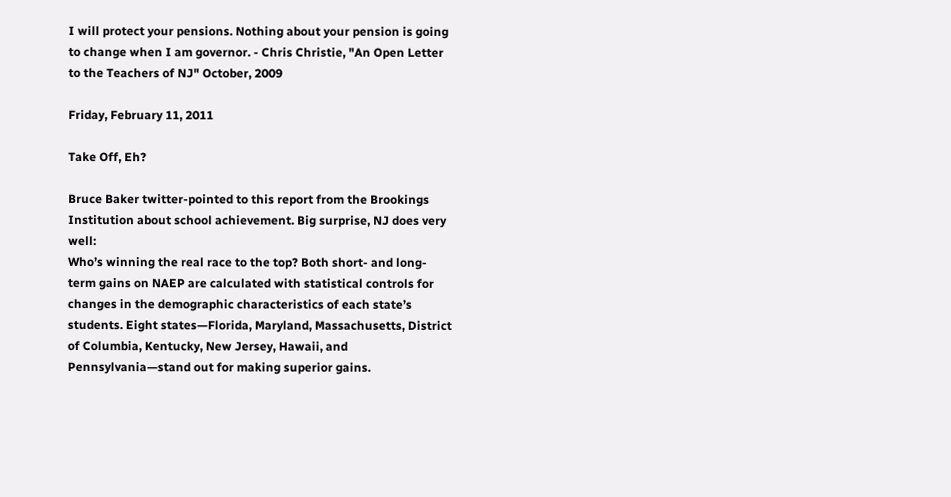I will protect your pensions. Nothing about your pension is going to change when I am governor. - Chris Christie, "An Open Letter to the Teachers of NJ" October, 2009

Friday, February 11, 2011

Take Off, Eh?

Bruce Baker twitter-pointed to this report from the Brookings Institution about school achievement. Big surprise, NJ does very well:
Who’s winning the real race to the top? Both short- and long-term gains on NAEP are calculated with statistical controls for changes in the demographic characteristics of each state’s students. Eight states—Florida, Maryland, Massachusetts, District of Columbia, Kentucky, New Jersey, Hawaii, and Pennsylvania—stand out for making superior gains.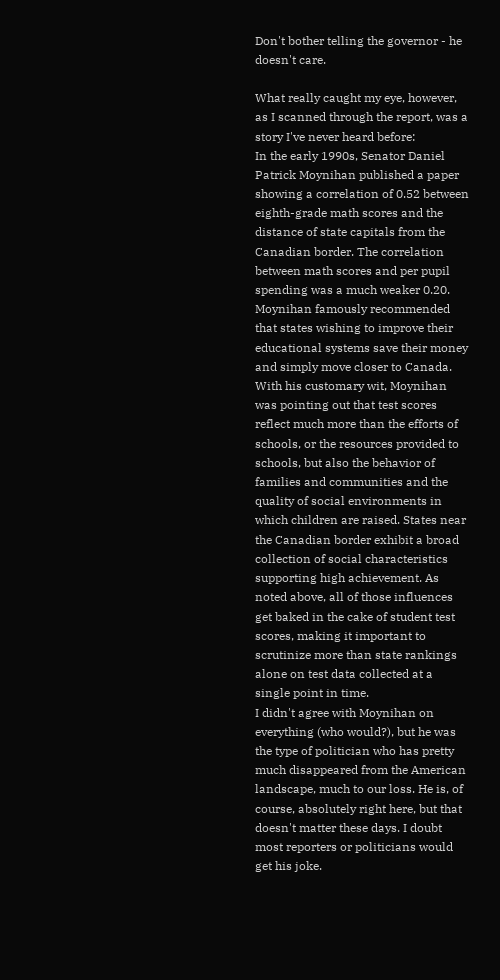Don't bother telling the governor - he doesn't care.

What really caught my eye, however, as I scanned through the report, was a story I've never heard before:
In the early 1990s, Senator Daniel Patrick Moynihan published a paper showing a correlation of 0.52 between eighth-grade math scores and the distance of state capitals from the Canadian border. The correlation between math scores and per pupil spending was a much weaker 0.20. Moynihan famously recommended that states wishing to improve their educational systems save their money and simply move closer to Canada. With his customary wit, Moynihan was pointing out that test scores reflect much more than the efforts of schools, or the resources provided to schools, but also the behavior of families and communities and the quality of social environments in which children are raised. States near the Canadian border exhibit a broad collection of social characteristics supporting high achievement. As noted above, all of those influences get baked in the cake of student test scores, making it important to scrutinize more than state rankings alone on test data collected at a single point in time.
I didn't agree with Moynihan on everything (who would?), but he was the type of politician who has pretty much disappeared from the American landscape, much to our loss. He is, of course, absolutely right here, but that doesn't matter these days. I doubt most reporters or politicians would get his joke.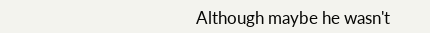Although maybe he wasn't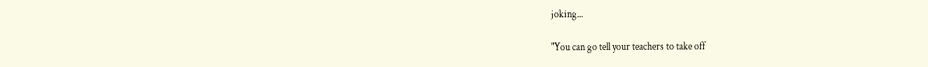joking...

"You can go tell your teachers to take off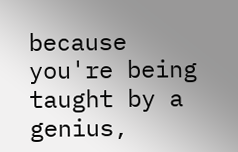because you're being taught by a genius,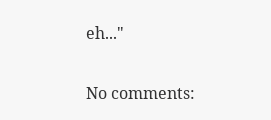eh..."

No comments: